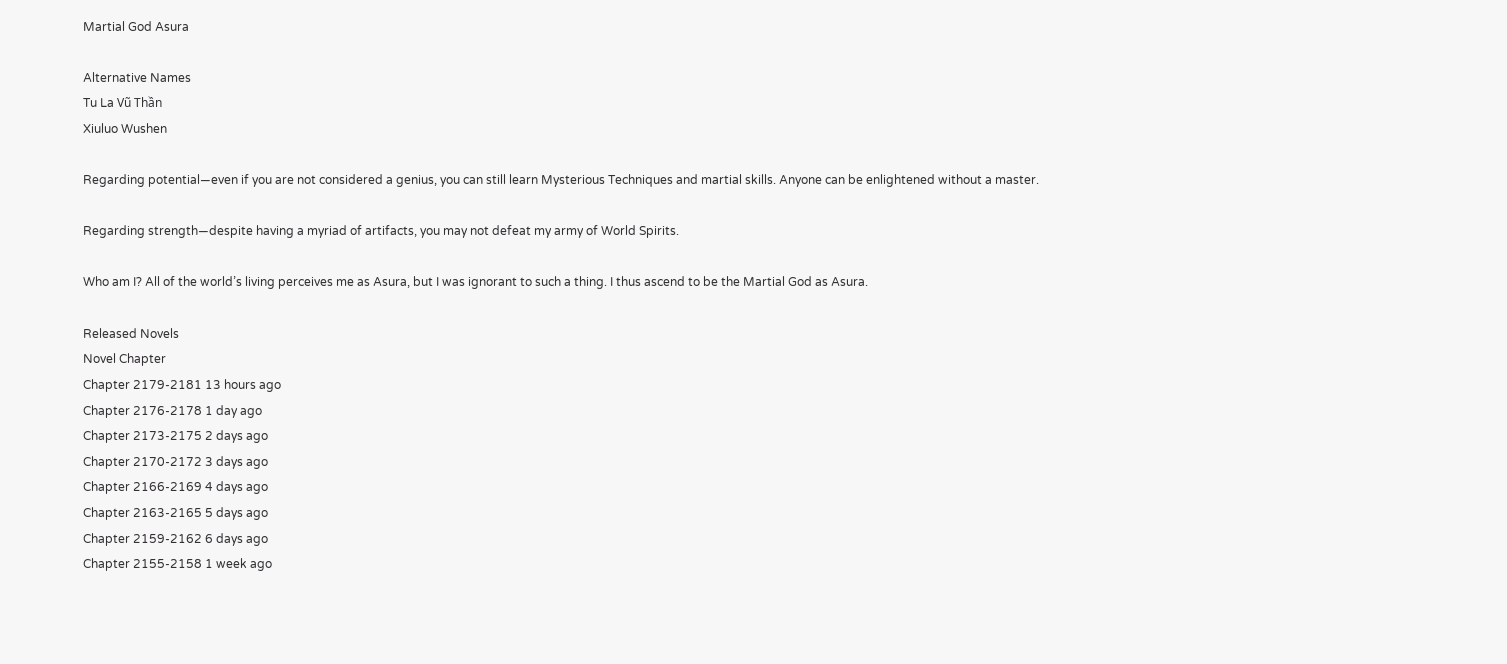Martial God Asura

Alternative Names
Tu La Vũ Thần
Xiuluo Wushen

Regarding potential—even if you are not considered a genius, you can still learn Mysterious Techniques and martial skills. Anyone can be enlightened without a master.

Regarding strength—despite having a myriad of artifacts, you may not defeat my army of World Spirits.

Who am I? All of the world’s living perceives me as Asura, but I was ignorant to such a thing. I thus ascend to be the Martial God as Asura.

Released Novels
Novel Chapter
Chapter 2179-2181 13 hours ago
Chapter 2176-2178 1 day ago
Chapter 2173-2175 2 days ago
Chapter 2170-2172 3 days ago
Chapter 2166-2169 4 days ago
Chapter 2163-2165 5 days ago
Chapter 2159-2162 6 days ago
Chapter 2155-2158 1 week ago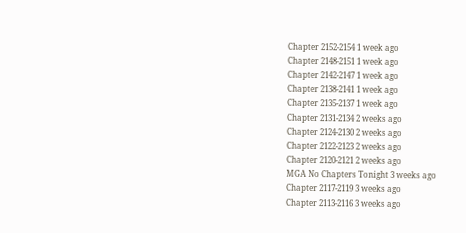Chapter 2152-2154 1 week ago
Chapter 2148-2151 1 week ago
Chapter 2142-2147 1 week ago
Chapter 2138-2141 1 week ago
Chapter 2135-2137 1 week ago
Chapter 2131-2134 2 weeks ago
Chapter 2124-2130 2 weeks ago
Chapter 2122-2123 2 weeks ago
Chapter 2120-2121 2 weeks ago
MGA No Chapters Tonight 3 weeks ago
Chapter 2117-2119 3 weeks ago
Chapter 2113-2116 3 weeks ago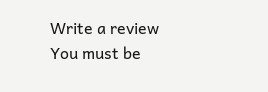Write a review
You must be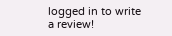logged in to write a review!